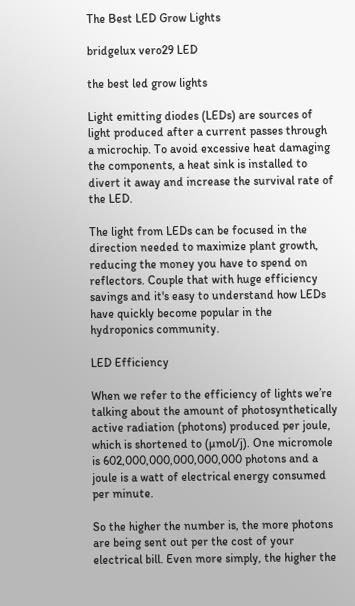The Best LED Grow Lights

bridgelux vero29 LED

the best led grow lights

Light emitting diodes (LEDs) are sources of light produced after a current passes through a microchip. To avoid excessive heat damaging the components, a heat sink is installed to divert it away and increase the survival rate of the LED.

The light from LEDs can be focused in the direction needed to maximize plant growth, reducing the money you have to spend on reflectors. Couple that with huge efficiency savings and it's easy to understand how LEDs have quickly become popular in the hydroponics community.

LED Efficiency

When we refer to the efficiency of lights we’re talking about the amount of photosynthetically active radiation (photons) produced per joule, which is shortened to (µmol/j). One micromole is 602,000,000,000,000,000 photons and a joule is a watt of electrical energy consumed per minute.

So the higher the number is, the more photons are being sent out per the cost of your electrical bill. Even more simply, the higher the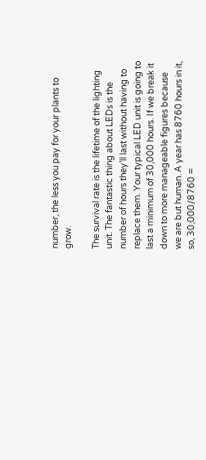number, the less you pay for your plants to grow.

The survival rate is the lifetime of the lighting unit. The fantastic thing about LEDs is the number of hours they’ll last without having to replace them. Your typical LED unit is going to last a minimum of 30,000 hours. If we break it down to more manageable figures because we are but human. A year has 8760 hours in it, so, 30,000/8760 =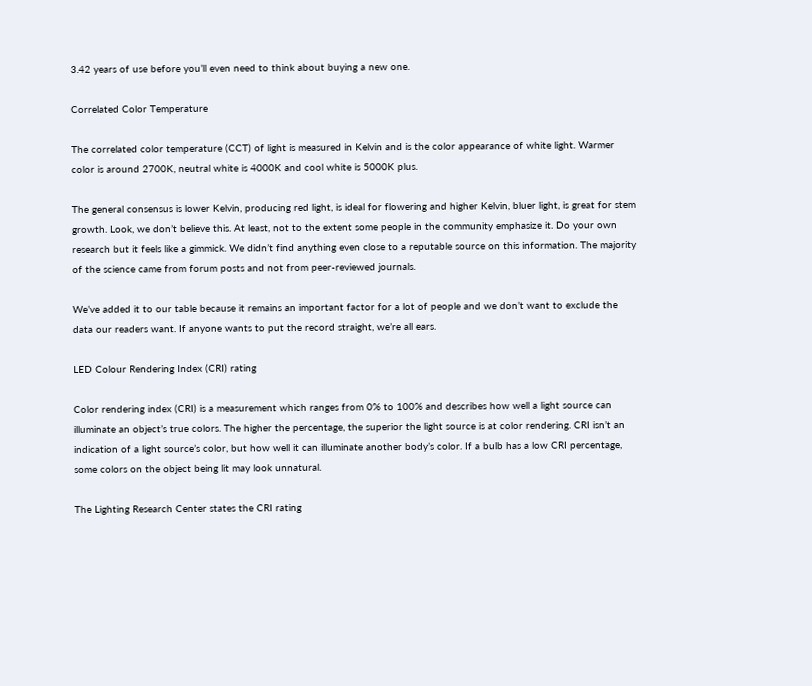3.42 years of use before you’ll even need to think about buying a new one.

Correlated Color Temperature

The correlated color temperature (CCT) of light is measured in Kelvin and is the color appearance of white light. Warmer color is around 2700K, neutral white is 4000K and cool white is 5000K plus.

The general consensus is lower Kelvin, producing red light, is ideal for flowering and higher Kelvin, bluer light, is great for stem growth. Look, we don’t believe this. At least, not to the extent some people in the community emphasize it. Do your own research but it feels like a gimmick. We didn’t find anything even close to a reputable source on this information. The majority of the science came from forum posts and not from peer-reviewed journals.

We’ve added it to our table because it remains an important factor for a lot of people and we don’t want to exclude the data our readers want. If anyone wants to put the record straight, we’re all ears.

LED Colour Rendering Index (CRI) rating

Color rendering index (CRI) is a measurement which ranges from 0% to 100% and describes how well a light source can illuminate an object’s true colors. The higher the percentage, the superior the light source is at color rendering. CRI isn’t an indication of a light source’s color, but how well it can illuminate another body’s color. If a bulb has a low CRI percentage, some colors on the object being lit may look unnatural.

The Lighting Research Center states the CRI rating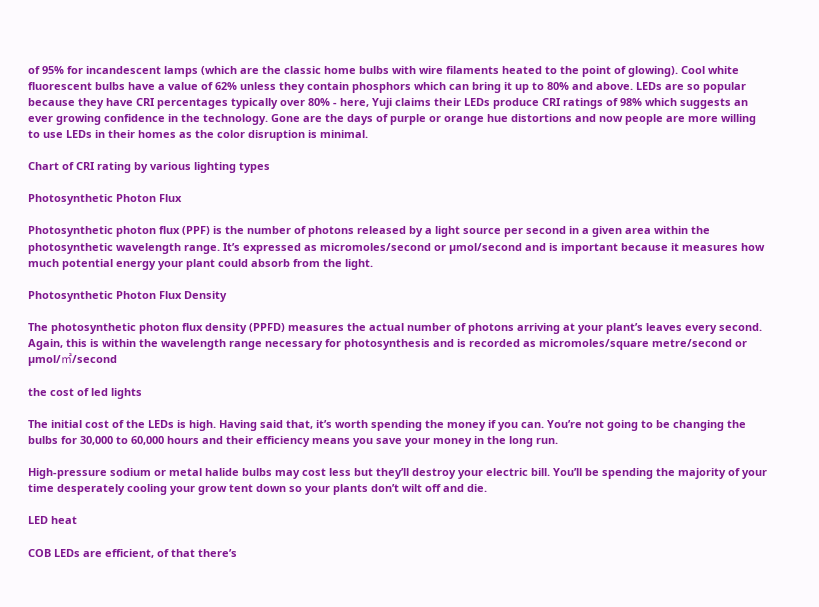of 95% for incandescent lamps (which are the classic home bulbs with wire filaments heated to the point of glowing). Cool white fluorescent bulbs have a value of 62% unless they contain phosphors which can bring it up to 80% and above. LEDs are so popular because they have CRI percentages typically over 80% - here, Yuji claims their LEDs produce CRI ratings of 98% which suggests an ever growing confidence in the technology. Gone are the days of purple or orange hue distortions and now people are more willing to use LEDs in their homes as the color disruption is minimal.

Chart of CRI rating by various lighting types

Photosynthetic Photon Flux

Photosynthetic photon flux (PPF) is the number of photons released by a light source per second in a given area within the photosynthetic wavelength range. It’s expressed as micromoles/second or µmol/second and is important because it measures how much potential energy your plant could absorb from the light.

Photosynthetic Photon Flux Density

The photosynthetic photon flux density (PPFD) measures the actual number of photons arriving at your plant’s leaves every second. Again, this is within the wavelength range necessary for photosynthesis and is recorded as micromoles/square metre/second or µmol/㎡/second

the cost of led lights

The initial cost of the LEDs is high. Having said that, it’s worth spending the money if you can. You’re not going to be changing the bulbs for 30,000 to 60,000 hours and their efficiency means you save your money in the long run.

High-pressure sodium or metal halide bulbs may cost less but they’ll destroy your electric bill. You’ll be spending the majority of your time desperately cooling your grow tent down so your plants don’t wilt off and die.

LED heat

COB LEDs are efficient, of that there’s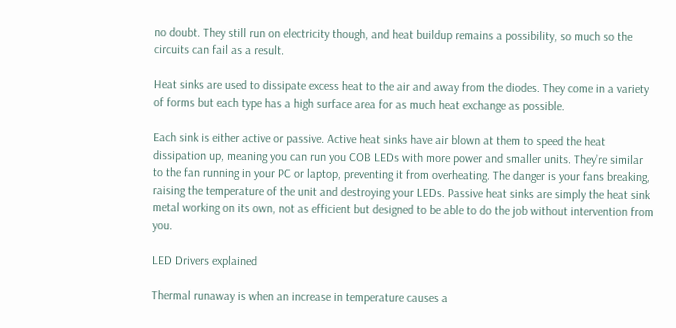no doubt. They still run on electricity though, and heat buildup remains a possibility, so much so the circuits can fail as a result.

Heat sinks are used to dissipate excess heat to the air and away from the diodes. They come in a variety of forms but each type has a high surface area for as much heat exchange as possible.

Each sink is either active or passive. Active heat sinks have air blown at them to speed the heat dissipation up, meaning you can run you COB LEDs with more power and smaller units. They’re similar to the fan running in your PC or laptop, preventing it from overheating. The danger is your fans breaking, raising the temperature of the unit and destroying your LEDs. Passive heat sinks are simply the heat sink metal working on its own, not as efficient but designed to be able to do the job without intervention from you.

LED Drivers explained

Thermal runaway is when an increase in temperature causes a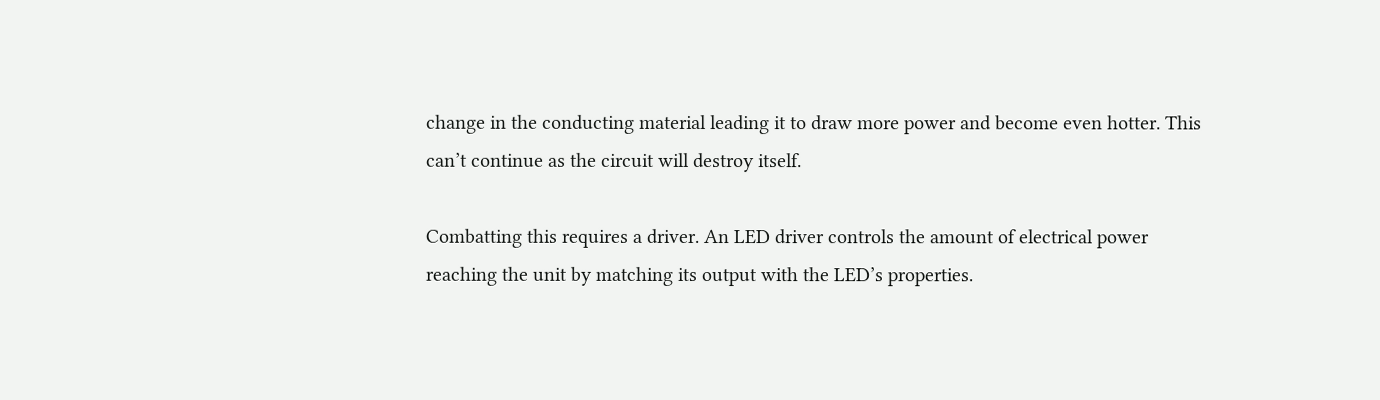change in the conducting material leading it to draw more power and become even hotter. This can’t continue as the circuit will destroy itself.

Combatting this requires a driver. An LED driver controls the amount of electrical power reaching the unit by matching its output with the LED’s properties.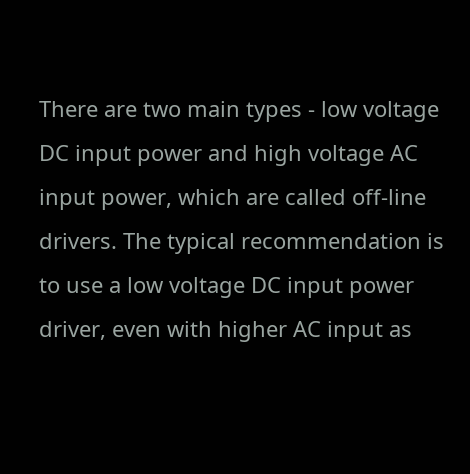There are two main types - low voltage DC input power and high voltage AC input power, which are called off-line drivers. The typical recommendation is to use a low voltage DC input power driver, even with higher AC input as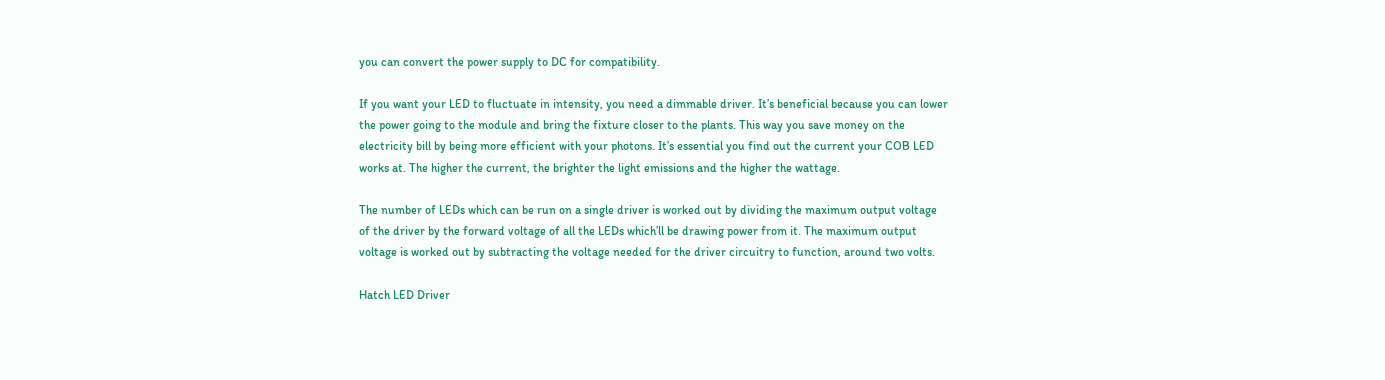you can convert the power supply to DC for compatibility.

If you want your LED to fluctuate in intensity, you need a dimmable driver. It’s beneficial because you can lower the power going to the module and bring the fixture closer to the plants. This way you save money on the electricity bill by being more efficient with your photons. It’s essential you find out the current your COB LED works at. The higher the current, the brighter the light emissions and the higher the wattage.

The number of LEDs which can be run on a single driver is worked out by dividing the maximum output voltage of the driver by the forward voltage of all the LEDs which’ll be drawing power from it. The maximum output voltage is worked out by subtracting the voltage needed for the driver circuitry to function, around two volts.

Hatch LED Driver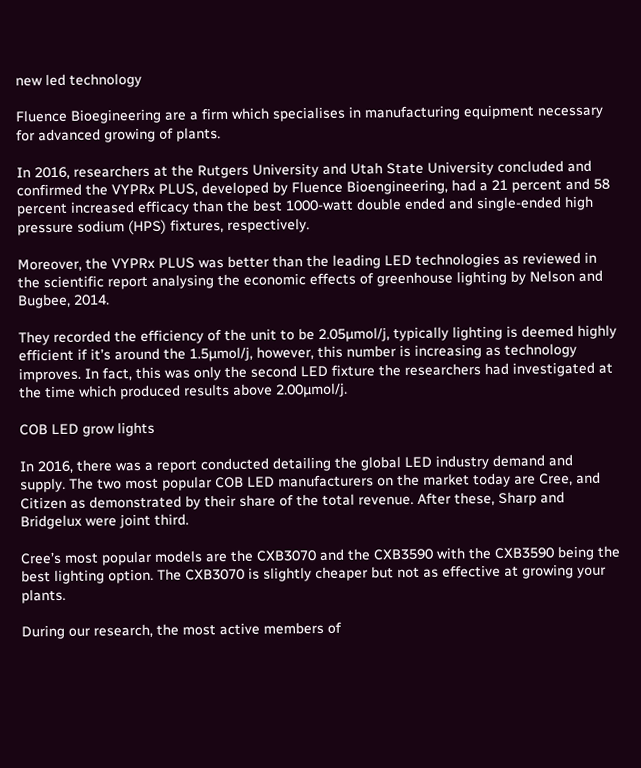new led technology

Fluence Bioegineering are a firm which specialises in manufacturing equipment necessary for advanced growing of plants.

In 2016, researchers at the Rutgers University and Utah State University concluded and confirmed the VYPRx PLUS, developed by Fluence Bioengineering, had a 21 percent and 58 percent increased efficacy than the best 1000-watt double ended and single-ended high pressure sodium (HPS) fixtures, respectively.

Moreover, the VYPRx PLUS was better than the leading LED technologies as reviewed in the scientific report analysing the economic effects of greenhouse lighting by Nelson and Bugbee, 2014.

They recorded the efficiency of the unit to be 2.05µmol/j, typically lighting is deemed highly efficient if it’s around the 1.5µmol/j, however, this number is increasing as technology improves. In fact, this was only the second LED fixture the researchers had investigated at the time which produced results above 2.00µmol/j.

COB LED grow lights

In 2016, there was a report conducted detailing the global LED industry demand and supply. The two most popular COB LED manufacturers on the market today are Cree, and Citizen as demonstrated by their share of the total revenue. After these, Sharp and Bridgelux were joint third.

Cree’s most popular models are the CXB3070 and the CXB3590 with the CXB3590 being the best lighting option. The CXB3070 is slightly cheaper but not as effective at growing your plants.

During our research, the most active members of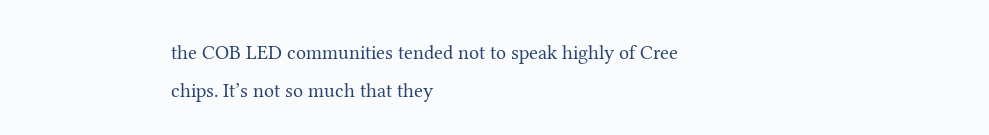the COB LED communities tended not to speak highly of Cree chips. It’s not so much that they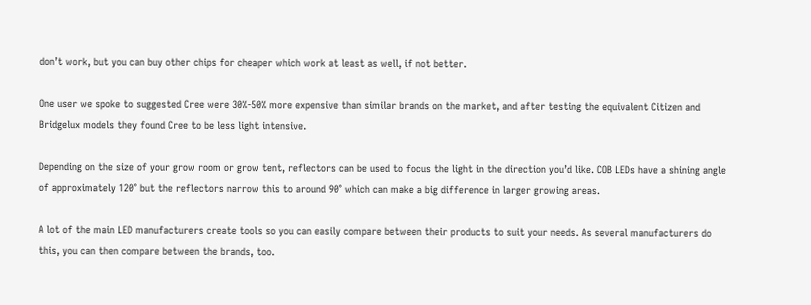don’t work, but you can buy other chips for cheaper which work at least as well, if not better.

One user we spoke to suggested Cree were 30%-50% more expensive than similar brands on the market, and after testing the equivalent Citizen and Bridgelux models they found Cree to be less light intensive.

Depending on the size of your grow room or grow tent, reflectors can be used to focus the light in the direction you’d like. COB LEDs have a shining angle of approximately 120° but the reflectors narrow this to around 90° which can make a big difference in larger growing areas.

A lot of the main LED manufacturers create tools so you can easily compare between their products to suit your needs. As several manufacturers do this, you can then compare between the brands, too.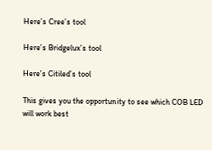Here’s Cree’s tool

Here’s Bridgelux’s tool

Here’s Citiled’s tool

This gives you the opportunity to see which COB LED will work best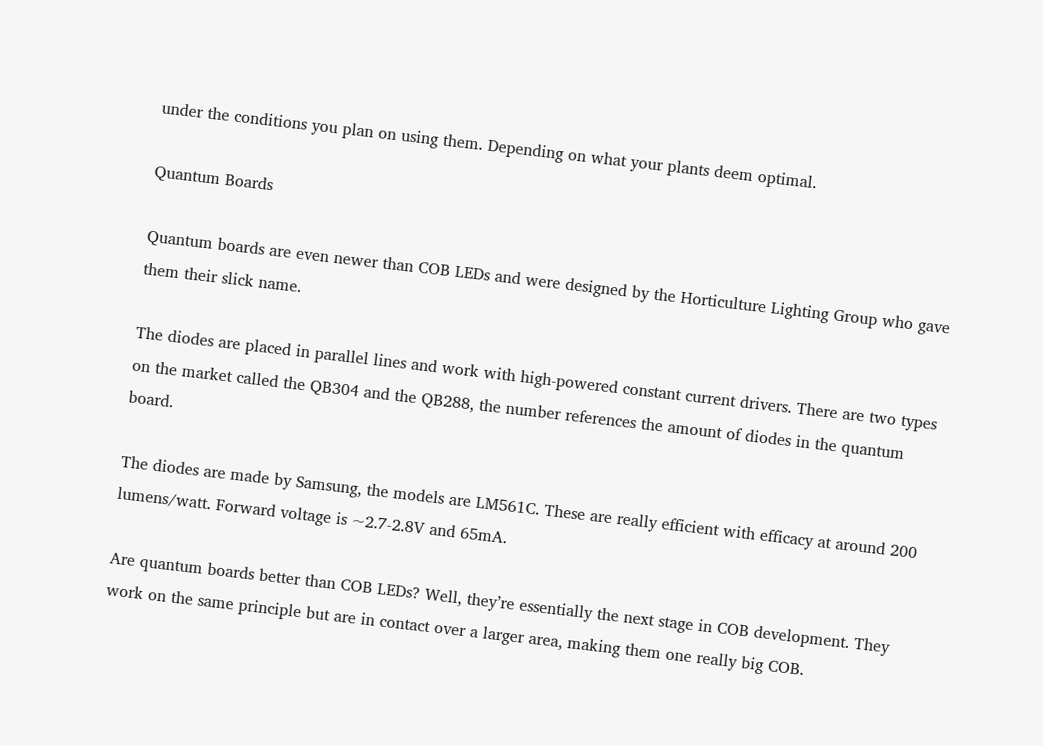under the conditions you plan on using them. Depending on what your plants deem optimal.

Quantum Boards

Quantum boards are even newer than COB LEDs and were designed by the Horticulture Lighting Group who gave them their slick name.

The diodes are placed in parallel lines and work with high-powered constant current drivers. There are two types on the market called the QB304 and the QB288, the number references the amount of diodes in the quantum board.

The diodes are made by Samsung, the models are LM561C. These are really efficient with efficacy at around 200 lumens/watt. Forward voltage is ~2.7-2.8V and 65mA.

Are quantum boards better than COB LEDs? Well, they’re essentially the next stage in COB development. They work on the same principle but are in contact over a larger area, making them one really big COB.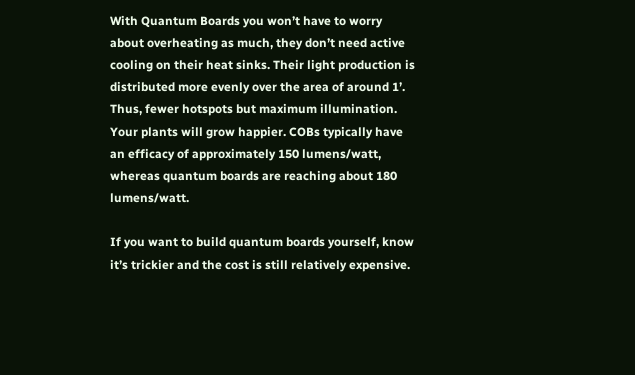With Quantum Boards you won’t have to worry about overheating as much, they don’t need active cooling on their heat sinks. Their light production is distributed more evenly over the area of around 1’. Thus, fewer hotspots but maximum illumination. Your plants will grow happier. COBs typically have an efficacy of approximately 150 lumens/watt, whereas quantum boards are reaching about 180 lumens/watt.

If you want to build quantum boards yourself, know it’s trickier and the cost is still relatively expensive.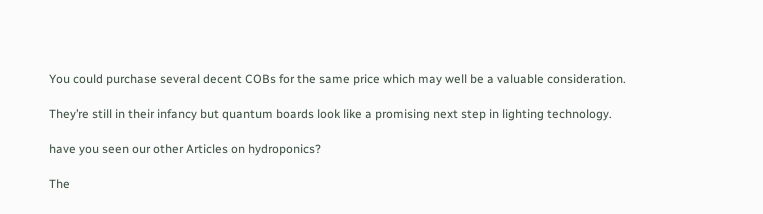You could purchase several decent COBs for the same price which may well be a valuable consideration.

They’re still in their infancy but quantum boards look like a promising next step in lighting technology.

have you seen our other Articles on hydroponics?

The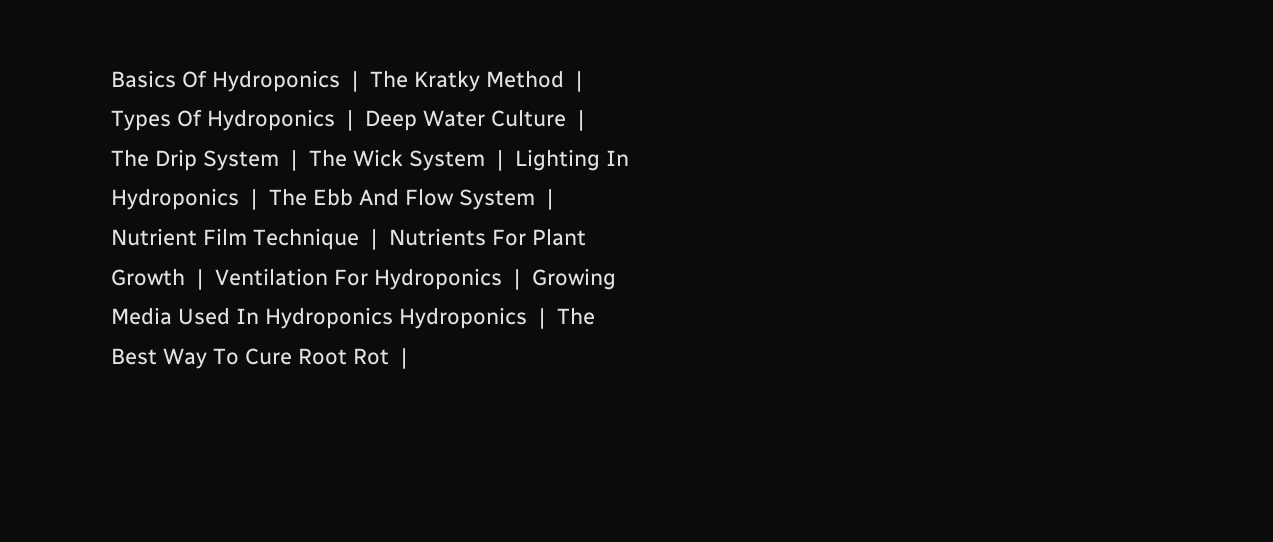Basics Of Hydroponics  |  The Kratky Method  |  Types Of Hydroponics  |  Deep Water Culture  |  The Drip System  |  The Wick System  |  Lighting In Hydroponics  |  The Ebb And Flow System  |  Nutrient Film Technique  |  Nutrients For Plant Growth  |  Ventilation For Hydroponics  |  Growing Media Used In Hydroponics Hydroponics  |  The Best Way To Cure Root Rot  |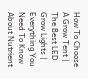How To Choose A Grow Tent | The Best LED Grow Lights | Everything You Need To Know About Nutrient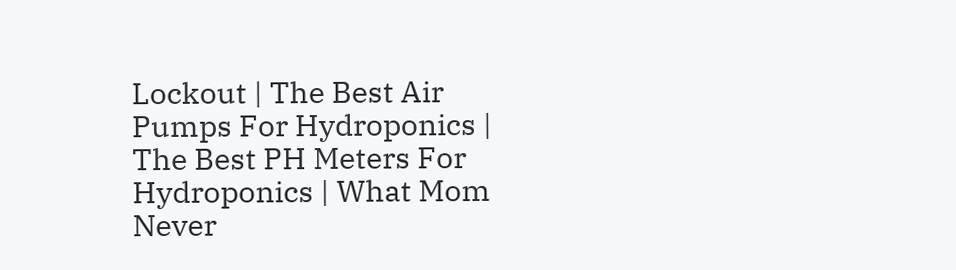Lockout | The Best Air Pumps For Hydroponics | The Best PH Meters For Hydroponics | What Mom Never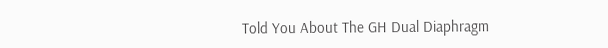Told You About The GH Dual Diaphragm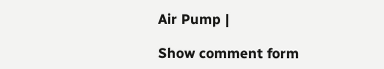Air Pump |

Show comment form